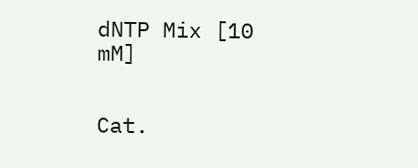dNTP Mix [10 mM]


Cat.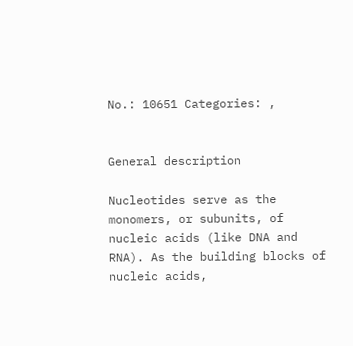No.: 10651 Categories: ,


General description

Nucleotides serve as the monomers, or subunits, of nucleic acids (like DNA and RNA). As the building blocks of nucleic acids,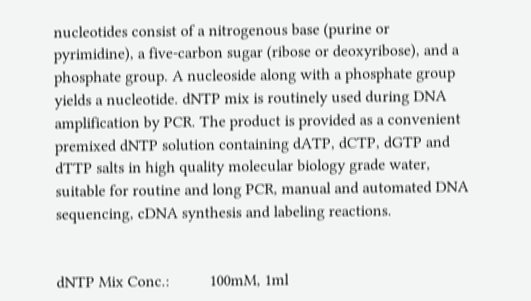nucleotides consist of a nitrogenous base (purine or pyrimidine), a five-carbon sugar (ribose or deoxyribose), and a phosphate group. A nucleoside along with a phosphate group yields a nucleotide. dNTP mix is routinely used during DNA amplification by PCR. The product is provided as a convenient premixed dNTP solution containing dATP, dCTP, dGTP and dTTP salts in high quality molecular biology grade water, suitable for routine and long PCR, manual and automated DNA sequencing, cDNA synthesis and labeling reactions.


dNTP Mix Conc.:          100mM, 1ml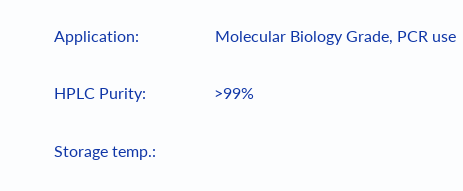Application:                   Molecular Biology Grade, PCR use

HPLC Purity:                 >99%

Storage temp.: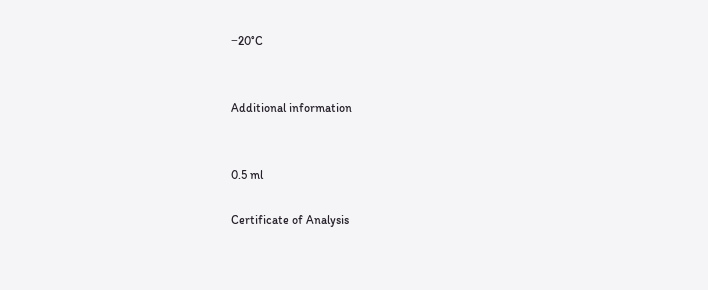−20°C


Additional information


0.5 ml

Certificate of Analysis